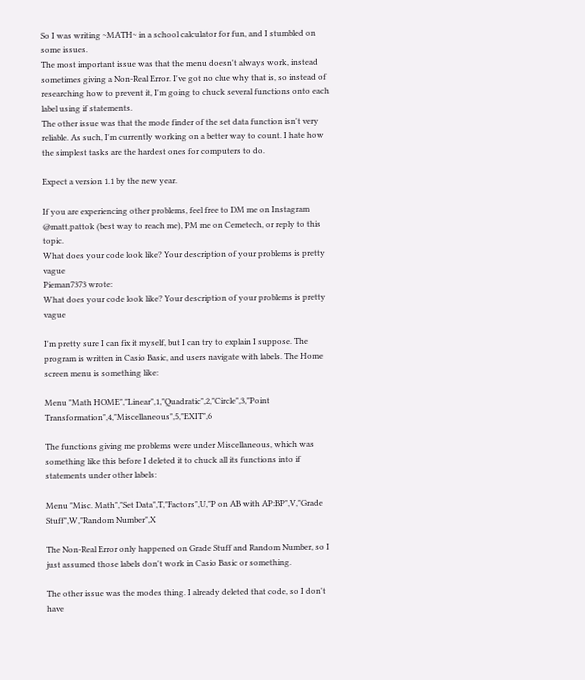So I was writing ~MATH~ in a school calculator for fun, and I stumbled on some issues.
The most important issue was that the menu doesn't always work, instead sometimes giving a Non-Real Error. I've got no clue why that is, so instead of researching how to prevent it, I'm going to chuck several functions onto each label using if statements.
The other issue was that the mode finder of the set data function isn't very reliable. As such, I'm currently working on a better way to count. I hate how the simplest tasks are the hardest ones for computers to do.

Expect a version 1.1 by the new year.

If you are experiencing other problems, feel free to DM me on Instagram @matt.pattok (best way to reach me), PM me on Cemetech, or reply to this topic.
What does your code look like? Your description of your problems is pretty vague
Pieman7373 wrote:
What does your code look like? Your description of your problems is pretty vague

I'm pretty sure I can fix it myself, but I can try to explain I suppose. The program is written in Casio Basic, and users navigate with labels. The Home screen menu is something like:

Menu "Math HOME","Linear",1,"Quadratic",2,"Circle",3,"Point Transformation",4,"Miscellaneous",5,"EXIT",6

The functions giving me problems were under Miscellaneous, which was something like this before I deleted it to chuck all its functions into if statements under other labels:

Menu "Misc. Math","Set Data",T,"Factors",U,"P on AB with AP:BP",V,"Grade Stuff",W,"Random Number",X

The Non-Real Error only happened on Grade Stuff and Random Number, so I just assumed those labels don't work in Casio Basic or something.

The other issue was the modes thing. I already deleted that code, so I don't have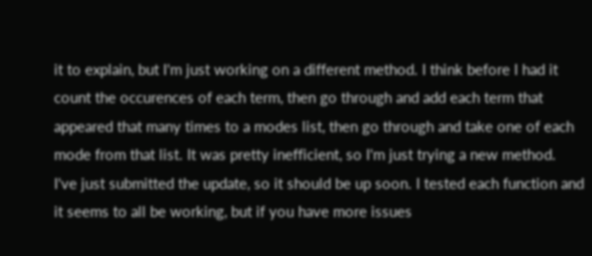it to explain, but I'm just working on a different method. I think before I had it count the occurences of each term, then go through and add each term that appeared that many times to a modes list, then go through and take one of each mode from that list. It was pretty inefficient, so I'm just trying a new method.
I've just submitted the update, so it should be up soon. I tested each function and it seems to all be working, but if you have more issues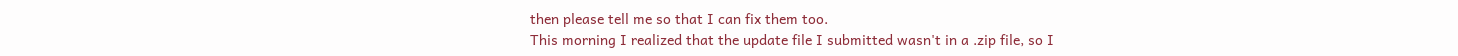then please tell me so that I can fix them too.
This morning I realized that the update file I submitted wasn't in a .zip file, so I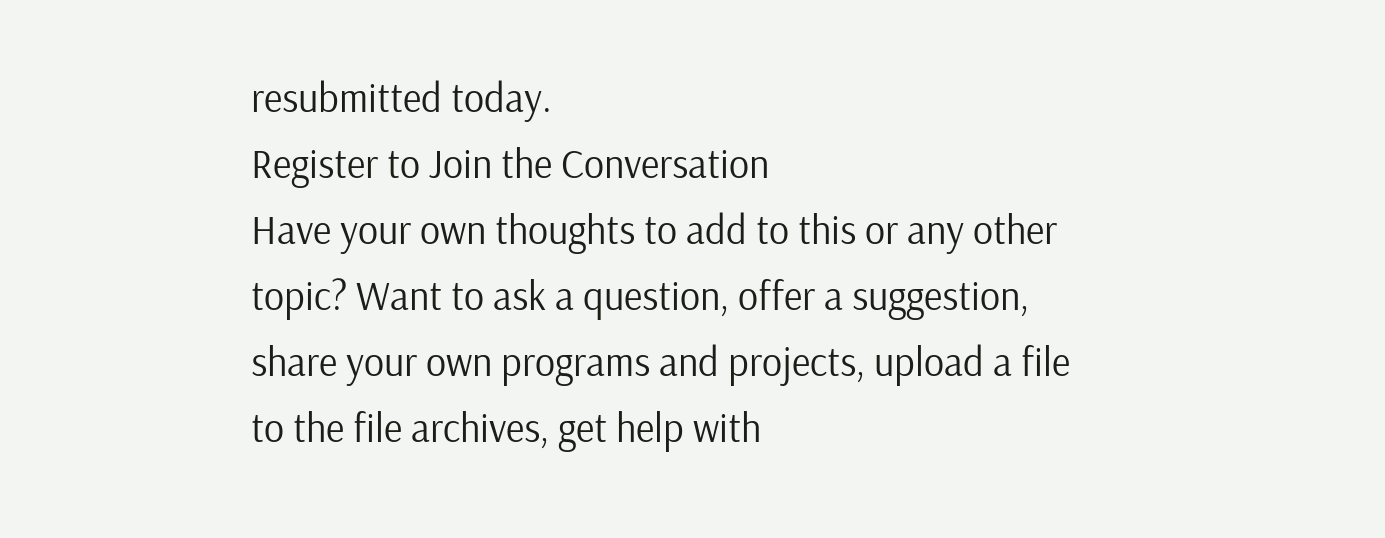resubmitted today.
Register to Join the Conversation
Have your own thoughts to add to this or any other topic? Want to ask a question, offer a suggestion, share your own programs and projects, upload a file to the file archives, get help with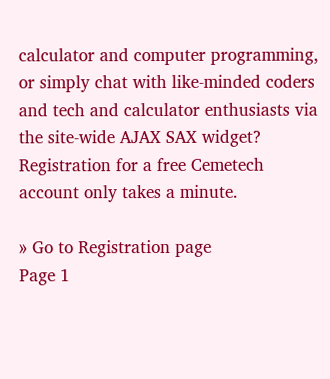calculator and computer programming, or simply chat with like-minded coders and tech and calculator enthusiasts via the site-wide AJAX SAX widget? Registration for a free Cemetech account only takes a minute.

» Go to Registration page
Page 1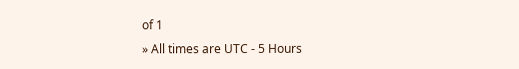of 1
» All times are UTC - 5 Hours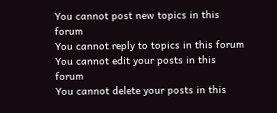You cannot post new topics in this forum
You cannot reply to topics in this forum
You cannot edit your posts in this forum
You cannot delete your posts in this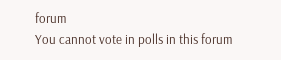forum
You cannot vote in polls in this forum